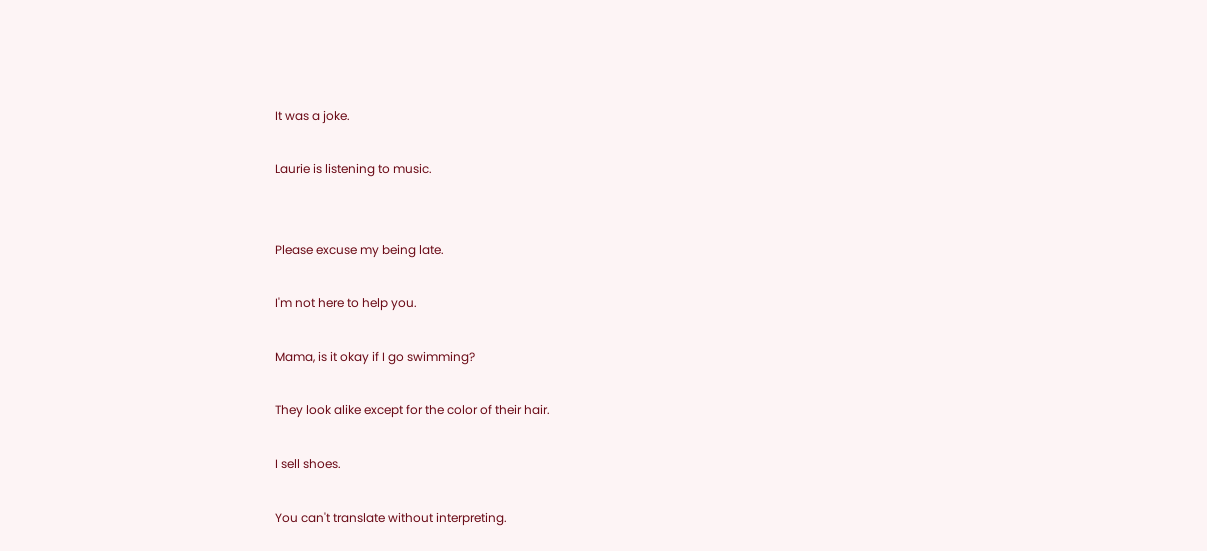It was a joke.

Laurie is listening to music.


Please excuse my being late.

I'm not here to help you.

Mama, is it okay if I go swimming?

They look alike except for the color of their hair.

I sell shoes.

You can't translate without interpreting.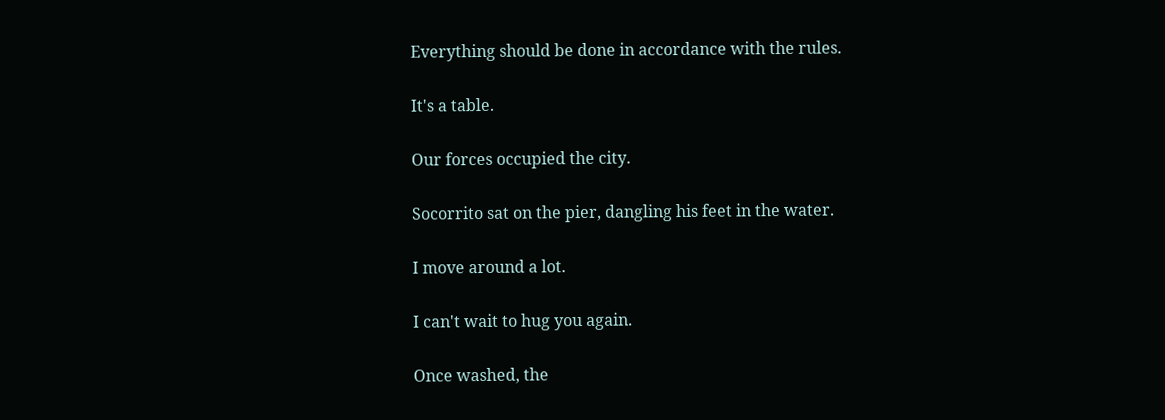Everything should be done in accordance with the rules.

It's a table.

Our forces occupied the city.

Socorrito sat on the pier, dangling his feet in the water.

I move around a lot.

I can't wait to hug you again.

Once washed, the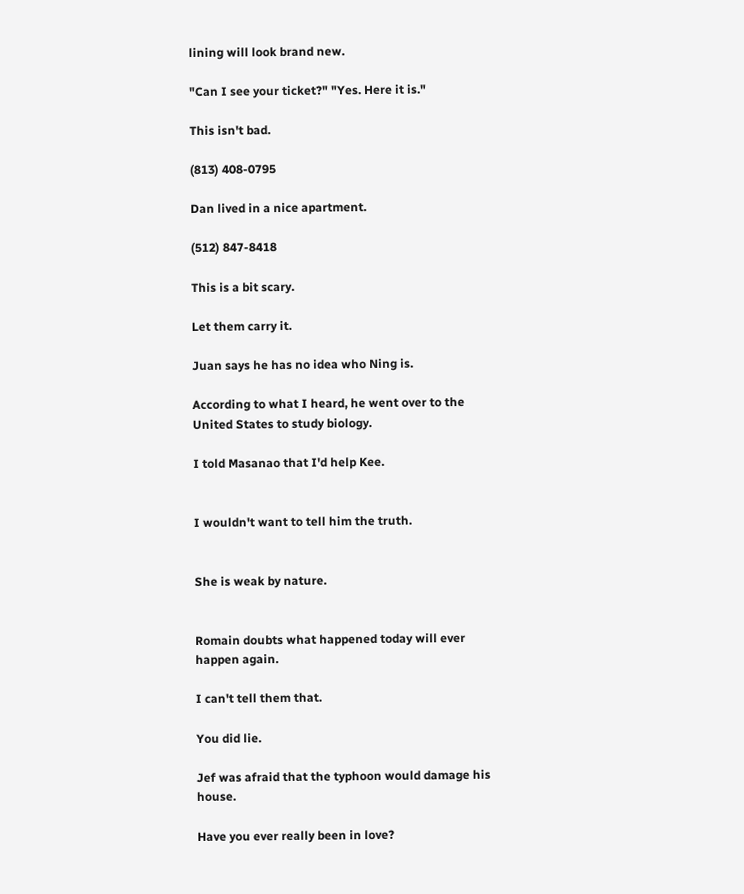lining will look brand new.

"Can I see your ticket?" "Yes. Here it is."

This isn't bad.

(813) 408-0795

Dan lived in a nice apartment.

(512) 847-8418

This is a bit scary.

Let them carry it.

Juan says he has no idea who Ning is.

According to what I heard, he went over to the United States to study biology.

I told Masanao that I'd help Kee.


I wouldn't want to tell him the truth.


She is weak by nature.


Romain doubts what happened today will ever happen again.

I can't tell them that.

You did lie.

Jef was afraid that the typhoon would damage his house.

Have you ever really been in love?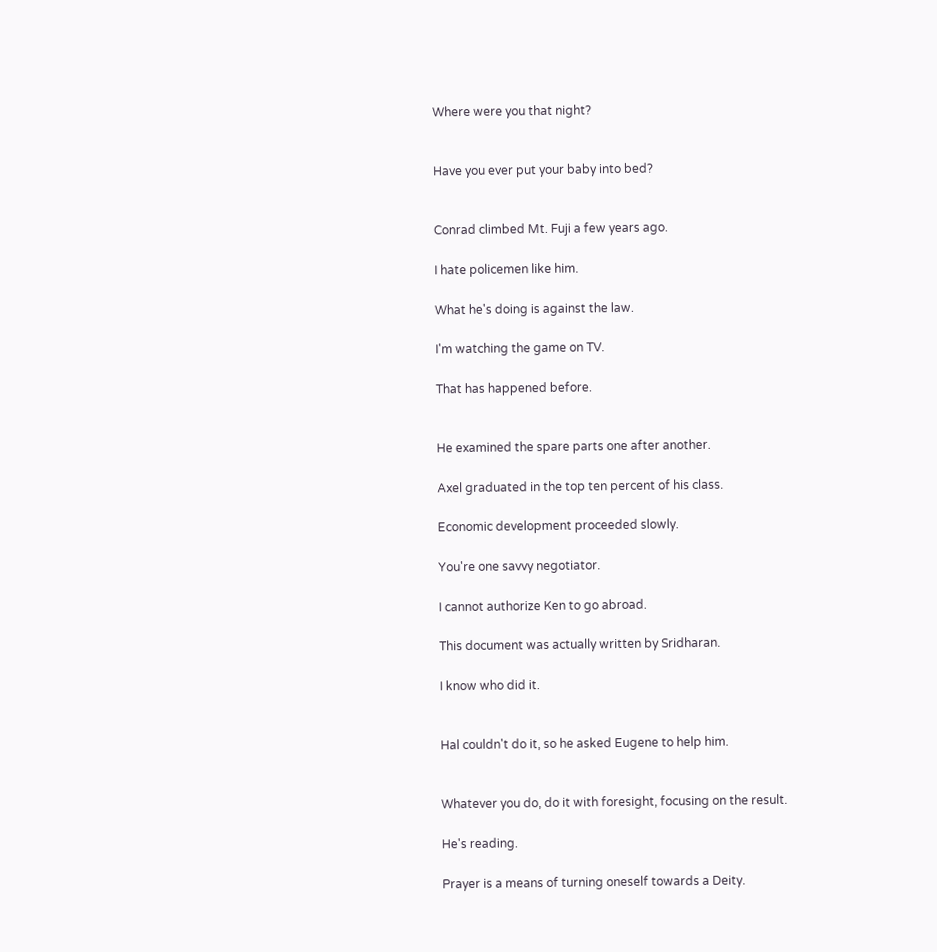Where were you that night?


Have you ever put your baby into bed?


Conrad climbed Mt. Fuji a few years ago.

I hate policemen like him.

What he's doing is against the law.

I'm watching the game on TV.

That has happened before.


He examined the spare parts one after another.

Axel graduated in the top ten percent of his class.

Economic development proceeded slowly.

You're one savvy negotiator.

I cannot authorize Ken to go abroad.

This document was actually written by Sridharan.

I know who did it.


Hal couldn't do it, so he asked Eugene to help him.


Whatever you do, do it with foresight, focusing on the result.

He's reading.

Prayer is a means of turning oneself towards a Deity.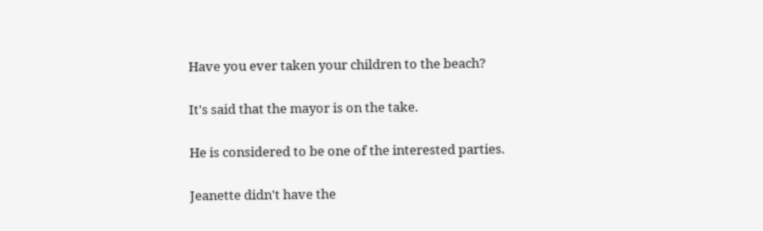Have you ever taken your children to the beach?

It's said that the mayor is on the take.

He is considered to be one of the interested parties.

Jeanette didn't have the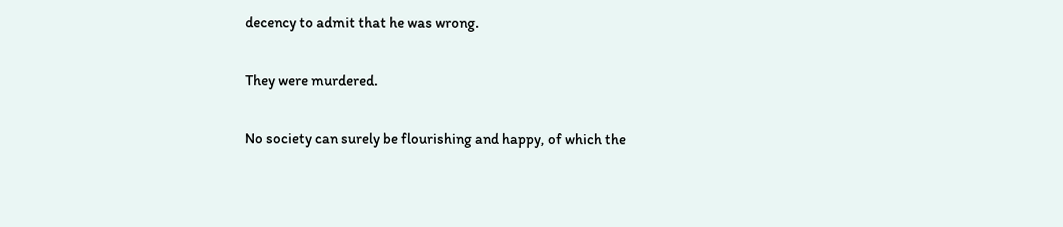decency to admit that he was wrong.

They were murdered.

No society can surely be flourishing and happy, of which the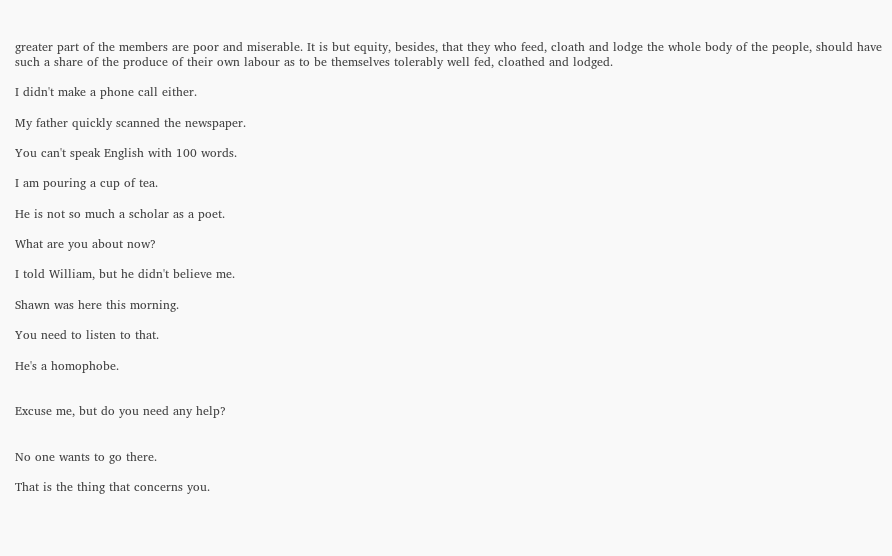greater part of the members are poor and miserable. It is but equity, besides, that they who feed, cloath and lodge the whole body of the people, should have such a share of the produce of their own labour as to be themselves tolerably well fed, cloathed and lodged.

I didn't make a phone call either.

My father quickly scanned the newspaper.

You can't speak English with 100 words.

I am pouring a cup of tea.

He is not so much a scholar as a poet.

What are you about now?

I told William, but he didn't believe me.

Shawn was here this morning.

You need to listen to that.

He's a homophobe.


Excuse me, but do you need any help?


No one wants to go there.

That is the thing that concerns you.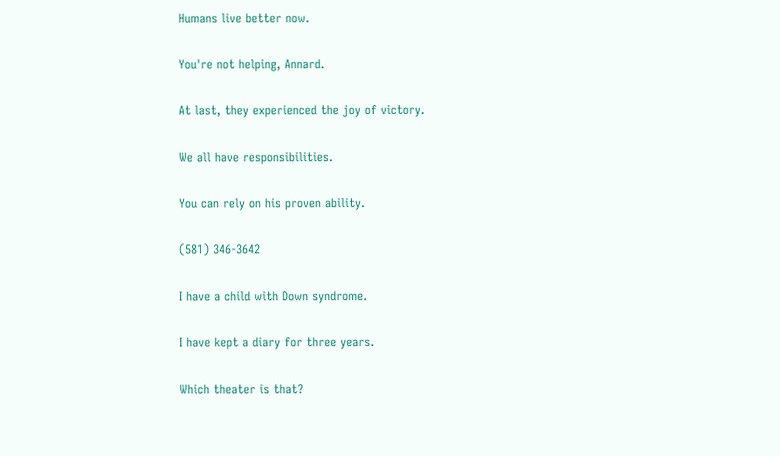Humans live better now.

You're not helping, Annard.

At last, they experienced the joy of victory.

We all have responsibilities.

You can rely on his proven ability.

(581) 346-3642

I have a child with Down syndrome.

I have kept a diary for three years.

Which theater is that?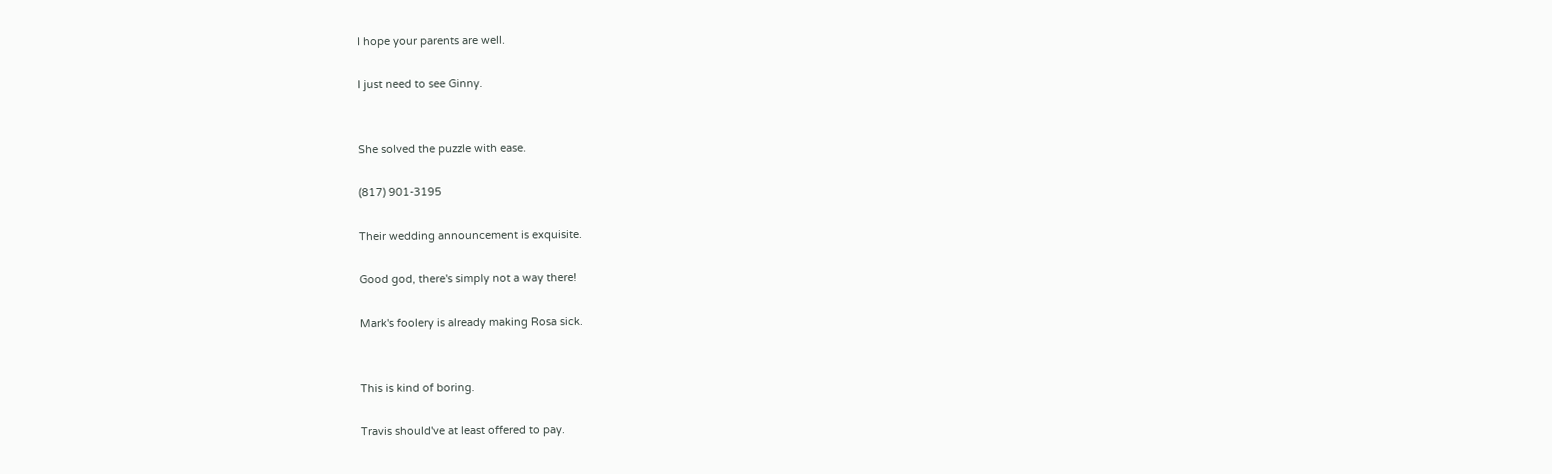I hope your parents are well.

I just need to see Ginny.


She solved the puzzle with ease.

(817) 901-3195

Their wedding announcement is exquisite.

Good god, there's simply not a way there!

Mark's foolery is already making Rosa sick.


This is kind of boring.

Travis should've at least offered to pay.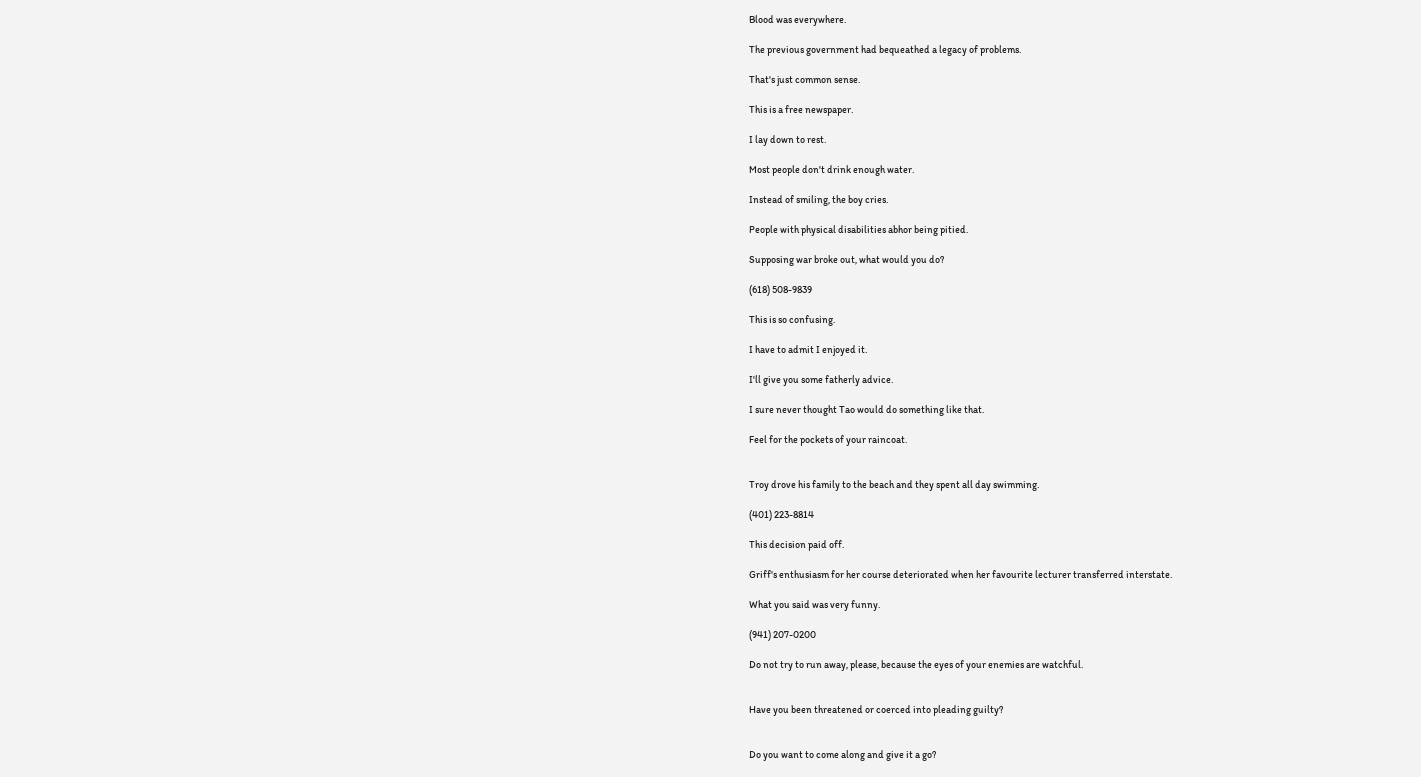Blood was everywhere.

The previous government had bequeathed a legacy of problems.

That's just common sense.

This is a free newspaper.

I lay down to rest.

Most people don't drink enough water.

Instead of smiling, the boy cries.

People with physical disabilities abhor being pitied.

Supposing war broke out, what would you do?

(618) 508-9839

This is so confusing.

I have to admit I enjoyed it.

I'll give you some fatherly advice.

I sure never thought Tao would do something like that.

Feel for the pockets of your raincoat.


Troy drove his family to the beach and they spent all day swimming.

(401) 223-8814

This decision paid off.

Griff's enthusiasm for her course deteriorated when her favourite lecturer transferred interstate.

What you said was very funny.

(941) 207-0200

Do not try to run away, please, because the eyes of your enemies are watchful.


Have you been threatened or coerced into pleading guilty?


Do you want to come along and give it a go?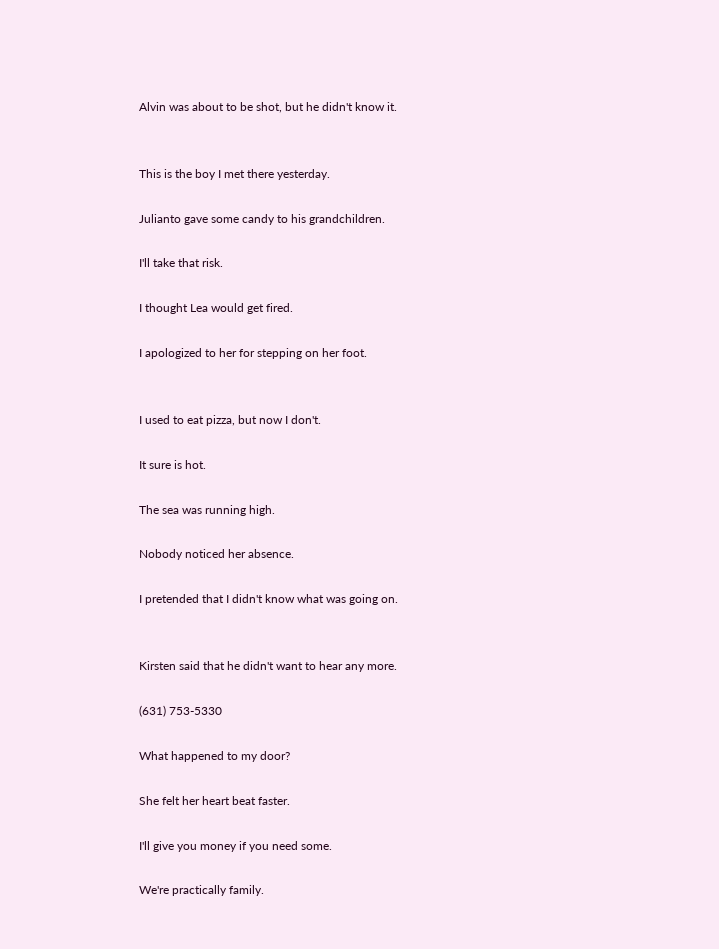Alvin was about to be shot, but he didn't know it.


This is the boy I met there yesterday.

Julianto gave some candy to his grandchildren.

I'll take that risk.

I thought Lea would get fired.

I apologized to her for stepping on her foot.


I used to eat pizza, but now I don't.

It sure is hot.

The sea was running high.

Nobody noticed her absence.

I pretended that I didn't know what was going on.


Kirsten said that he didn't want to hear any more.

(631) 753-5330

What happened to my door?

She felt her heart beat faster.

I'll give you money if you need some.

We're practically family.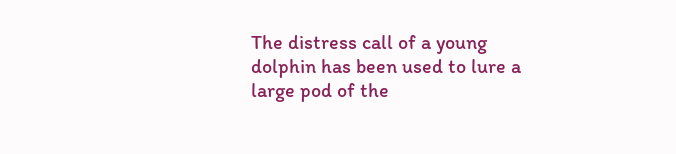The distress call of a young dolphin has been used to lure a large pod of the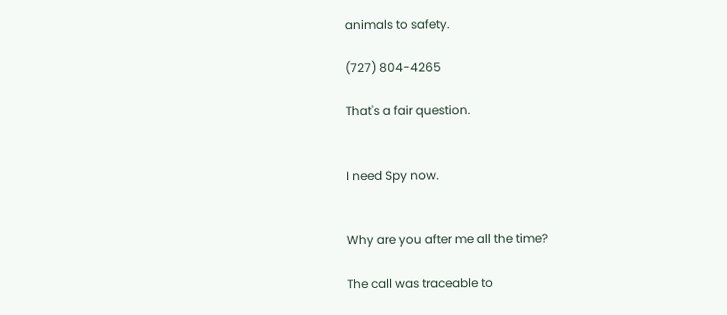animals to safety.

(727) 804-4265

That's a fair question.


I need Spy now.


Why are you after me all the time?

The call was traceable to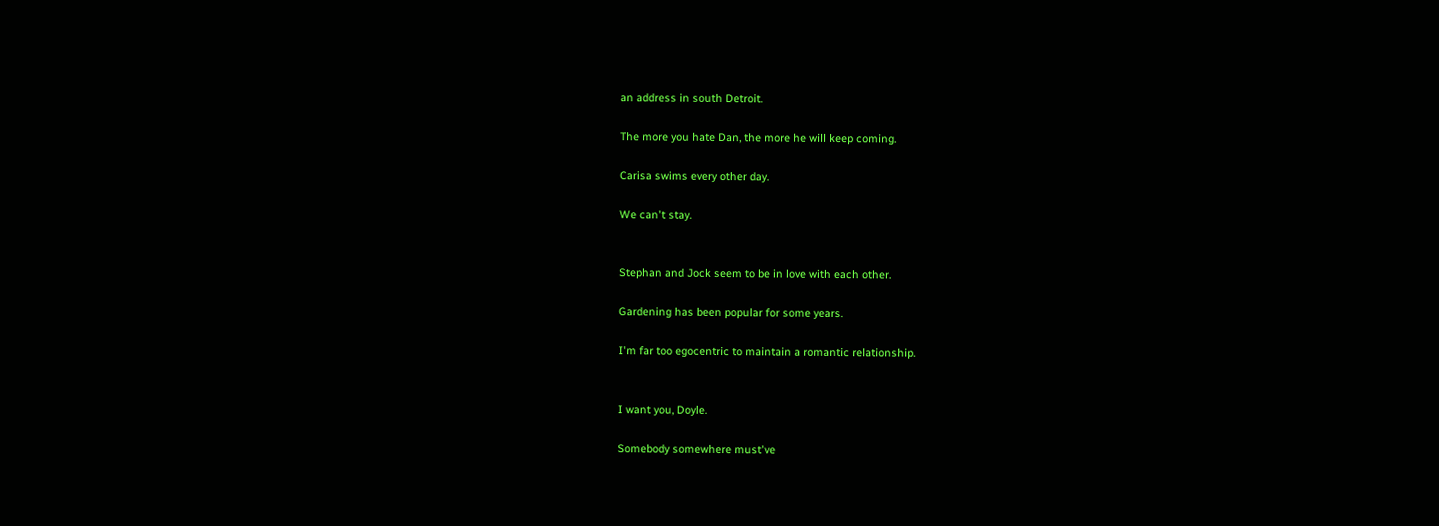an address in south Detroit.

The more you hate Dan, the more he will keep coming.

Carisa swims every other day.

We can't stay.


Stephan and Jock seem to be in love with each other.

Gardening has been popular for some years.

I'm far too egocentric to maintain a romantic relationship.


I want you, Doyle.

Somebody somewhere must've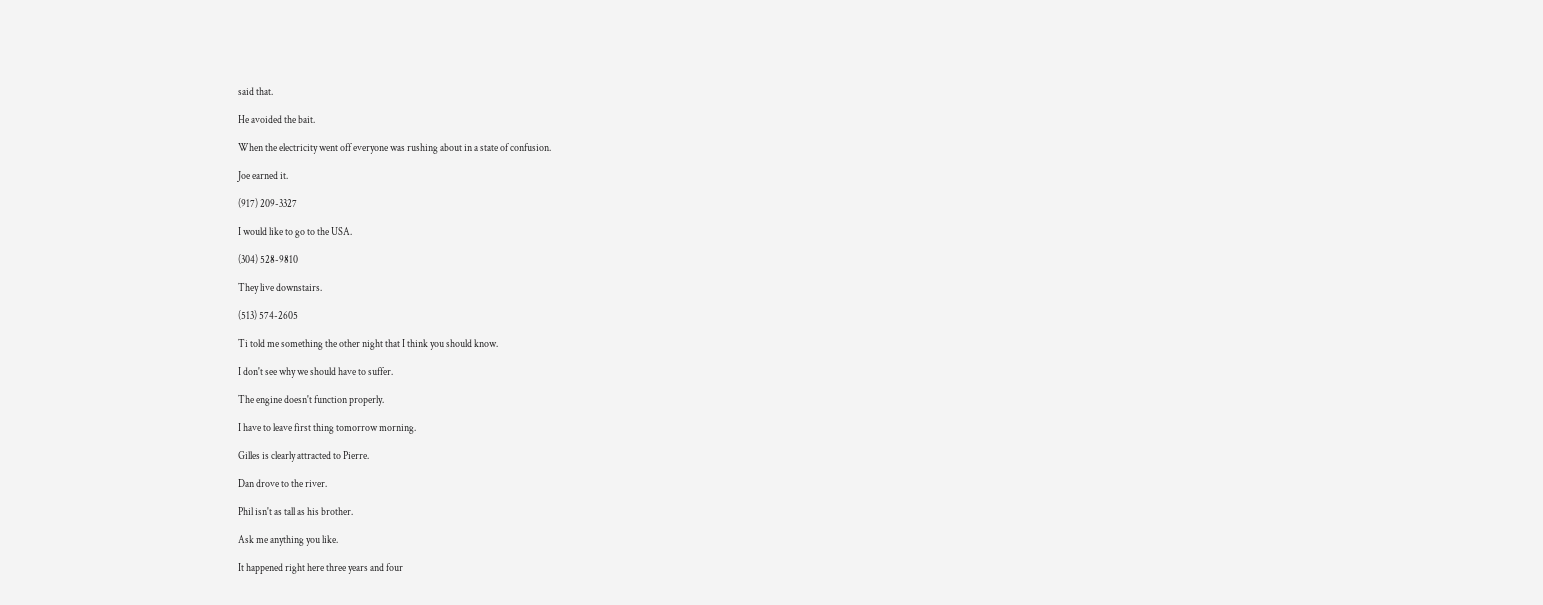said that.

He avoided the bait.

When the electricity went off everyone was rushing about in a state of confusion.

Joe earned it.

(917) 209-3327

I would like to go to the USA.

(304) 528-9810

They live downstairs.

(513) 574-2605

Ti told me something the other night that I think you should know.

I don't see why we should have to suffer.

The engine doesn't function properly.

I have to leave first thing tomorrow morning.

Gilles is clearly attracted to Pierre.

Dan drove to the river.

Phil isn't as tall as his brother.

Ask me anything you like.

It happened right here three years and four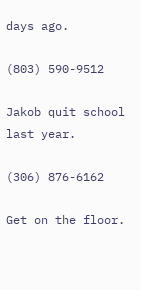days ago.

(803) 590-9512

Jakob quit school last year.

(306) 876-6162

Get on the floor.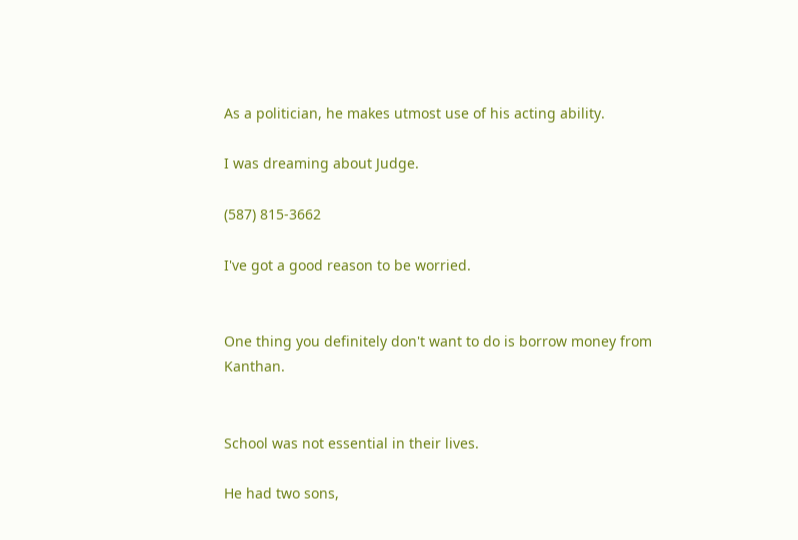As a politician, he makes utmost use of his acting ability.

I was dreaming about Judge.

(587) 815-3662

I've got a good reason to be worried.


One thing you definitely don't want to do is borrow money from Kanthan.


School was not essential in their lives.

He had two sons,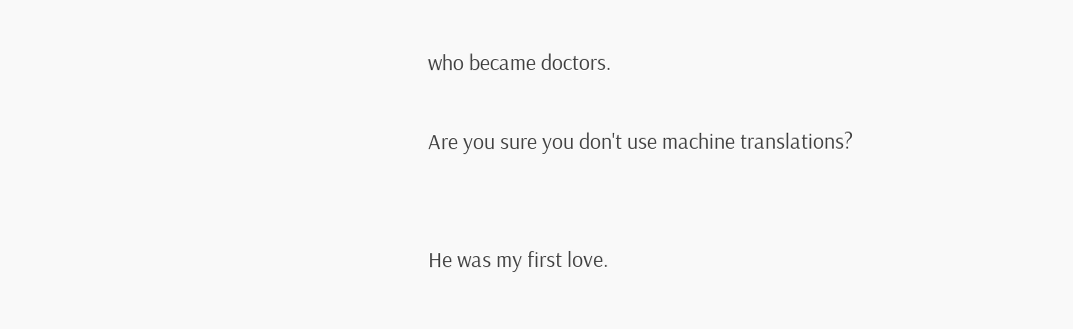who became doctors.

Are you sure you don't use machine translations?


He was my first love.